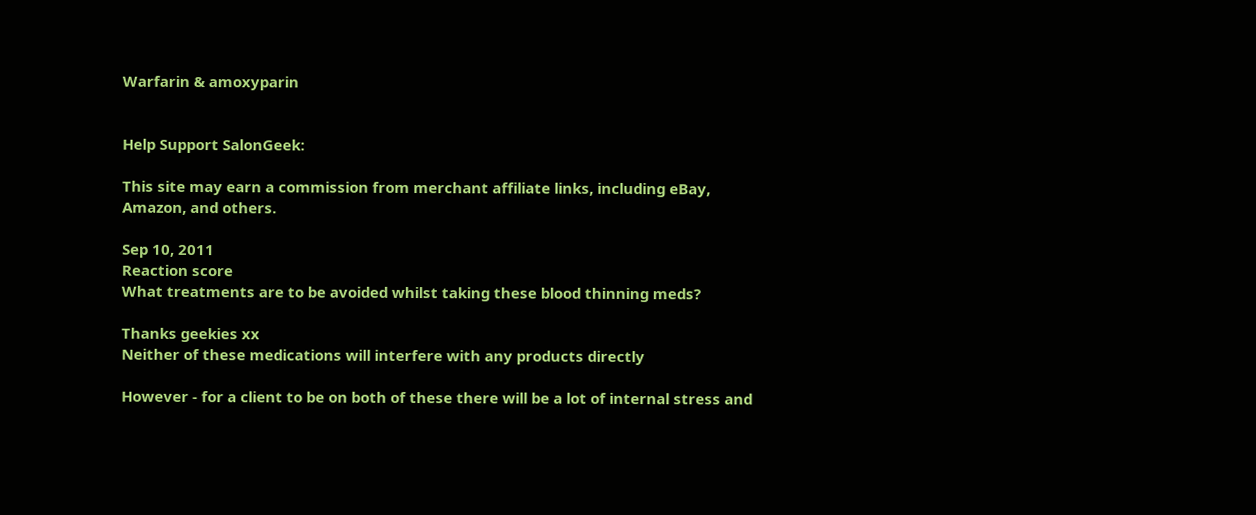Warfarin & amoxyparin


Help Support SalonGeek:

This site may earn a commission from merchant affiliate links, including eBay, Amazon, and others.

Sep 10, 2011
Reaction score
What treatments are to be avoided whilst taking these blood thinning meds?

Thanks geekies xx
Neither of these medications will interfere with any products directly

However - for a client to be on both of these there will be a lot of internal stress and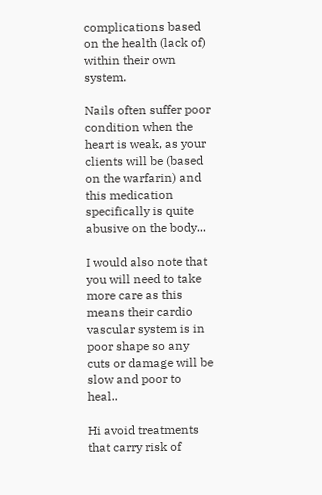complications based on the health (lack of) within their own system.

Nails often suffer poor condition when the heart is weak, as your clients will be (based on the warfarin) and this medication specifically is quite abusive on the body...

I would also note that you will need to take more care as this means their cardio vascular system is in poor shape so any cuts or damage will be slow and poor to heal..

Hi avoid treatments that carry risk of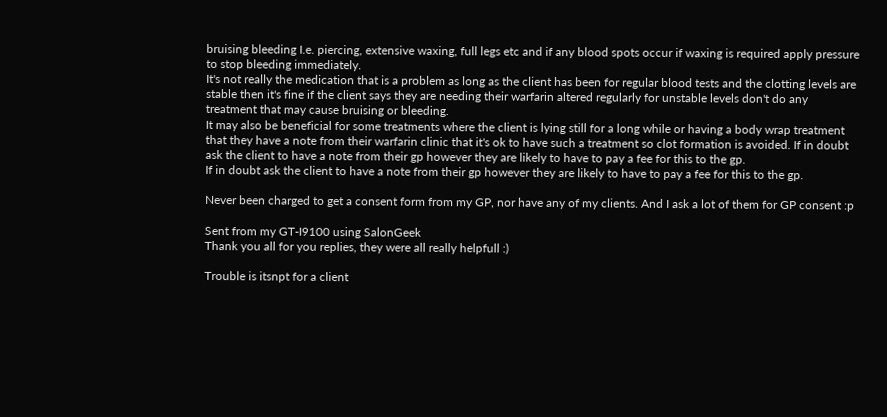bruising bleeding I.e. piercing, extensive waxing, full legs etc and if any blood spots occur if waxing is required apply pressure to stop bleeding immediately.
It's not really the medication that is a problem as long as the client has been for regular blood tests and the clotting levels are stable then it's fine if the client says they are needing their warfarin altered regularly for unstable levels don't do any treatment that may cause bruising or bleeding.
It may also be beneficial for some treatments where the client is lying still for a long while or having a body wrap treatment that they have a note from their warfarin clinic that it's ok to have such a treatment so clot formation is avoided. If in doubt ask the client to have a note from their gp however they are likely to have to pay a fee for this to the gp.
If in doubt ask the client to have a note from their gp however they are likely to have to pay a fee for this to the gp.

Never been charged to get a consent form from my GP, nor have any of my clients. And I ask a lot of them for GP consent :p

Sent from my GT-I9100 using SalonGeek
Thank you all for you replies, they were all really helpfull :)

Trouble is itsnpt for a client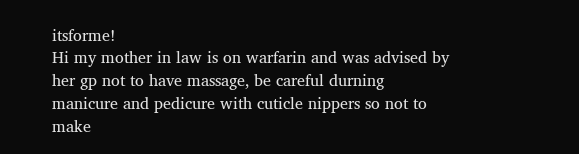itsforme!
Hi my mother in law is on warfarin and was advised by her gp not to have massage, be careful durning manicure and pedicure with cuticle nippers so not to make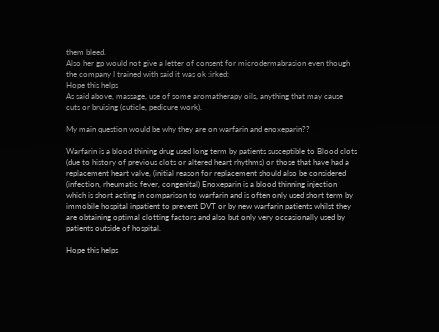them bleed.
Also her gp would not give a letter of consent for microdermabrasion even though the company I trained with said it was ok :irked:
Hope this helps
As said above, massage, use of some aromatherapy oils, anything that may cause cuts or bruising (cuticle, pedicure work).

My main question would be why they are on warfarin and enoxeparin??

Warfarin is a blood thining drug used long term by patients susceptible to Blood clots (due to history of previous clots or altered heart rhythms) or those that have had a replacement heart valve, (initial reason for replacement should also be considered (infection, rheumatic fever, congenital) Enoxeparin is a blood thinning injection which is short acting in comparison to warfarin and is often only used short term by immobile hospital inpatient to prevent DVT or by new warfarin patients whilst they are obtaining optimal clotting factors and also but only very occasionally used by patients outside of hospital.

Hope this helps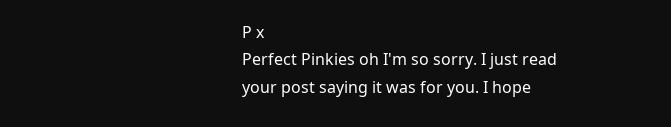P x
Perfect Pinkies oh I'm so sorry. I just read your post saying it was for you. I hope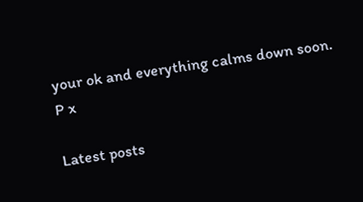your ok and everything calms down soon.
P x

Latest posts